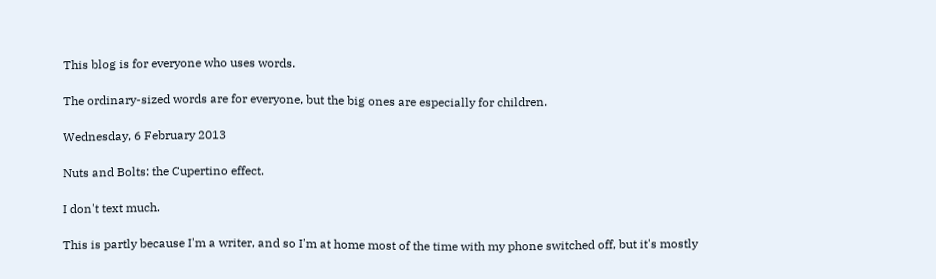This blog is for everyone who uses words.

The ordinary-sized words are for everyone, but the big ones are especially for children.

Wednesday, 6 February 2013

Nuts and Bolts: the Cupertino effect.

I don't text much.

This is partly because I'm a writer, and so I'm at home most of the time with my phone switched off, but it's mostly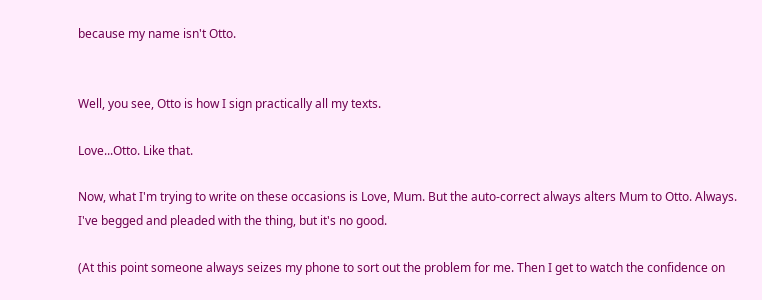because my name isn't Otto.


Well, you see, Otto is how I sign practically all my texts.

Love...Otto. Like that.

Now, what I'm trying to write on these occasions is Love, Mum. But the auto-correct always alters Mum to Otto. Always. I've begged and pleaded with the thing, but it's no good.

(At this point someone always seizes my phone to sort out the problem for me. Then I get to watch the confidence on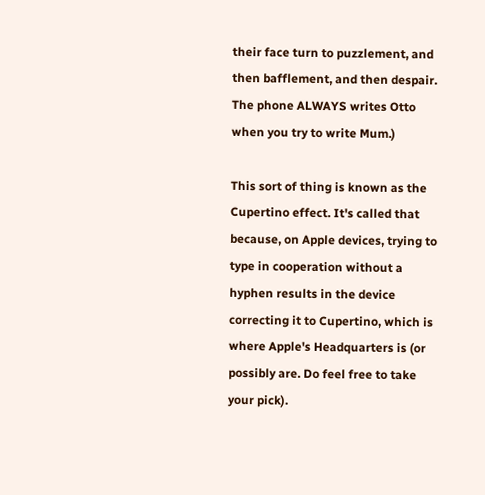their face turn to puzzlement, and then bafflement, and then despair. The phone ALWAYS writes Otto when you try to write Mum.)

This sort of thing is known as the Cupertino effect. It's called that because, on Apple devices, trying to type in cooperation without a hyphen results in the device correcting it to Cupertino, which is where Apple's Headquarters is (or possibly are. Do feel free to take your pick).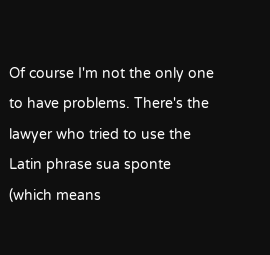Of course I'm not the only one to have problems. There's the lawyer who tried to use the Latin phrase sua sponte (which means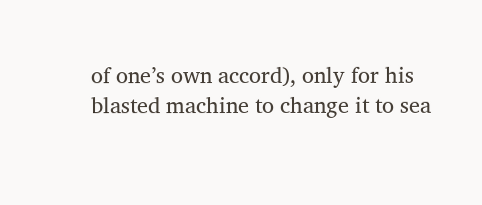of one’s own accord), only for his blasted machine to change it to sea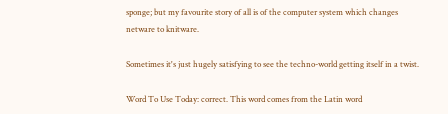sponge; but my favourite story of all is of the computer system which changes netware to knitware.

Sometimes it's just hugely satisfying to see the techno-world getting itself in a twist.

Word To Use Today: correct. This word comes from the Latin word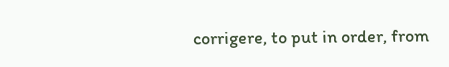corrigere, to put in order, from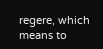regere, which means to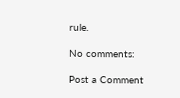rule.

No comments:

Post a Comment